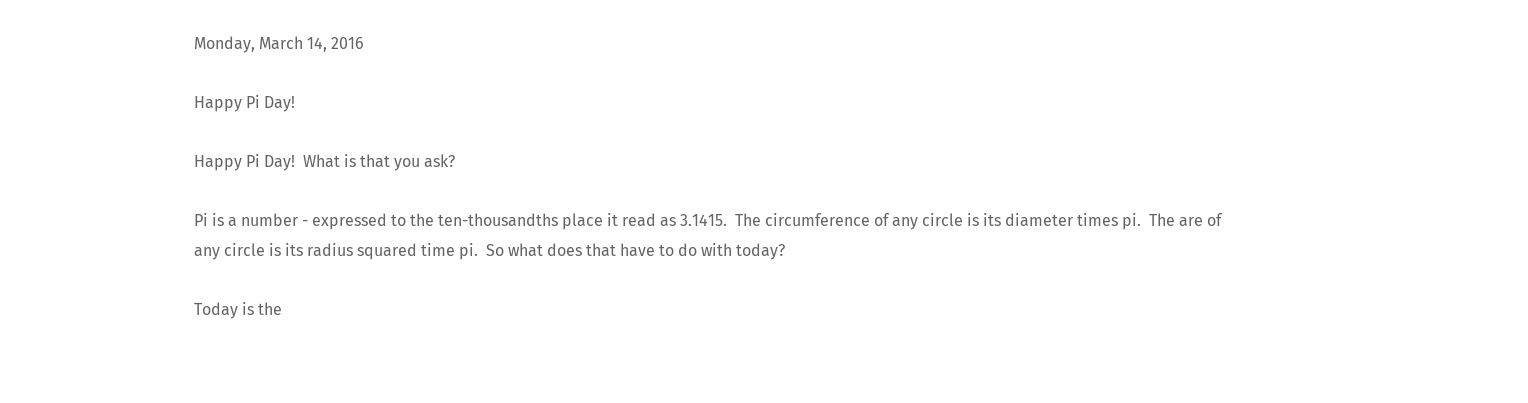Monday, March 14, 2016

Happy Pi Day!

Happy Pi Day!  What is that you ask?

Pi is a number - expressed to the ten-thousandths place it read as 3.1415.  The circumference of any circle is its diameter times pi.  The are of any circle is its radius squared time pi.  So what does that have to do with today?

Today is the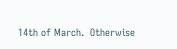14th of March.  Otherwise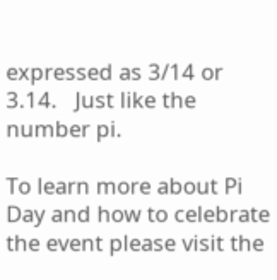expressed as 3/14 or 3.14.   Just like the number pi.

To learn more about Pi Day and how to celebrate the event please visit the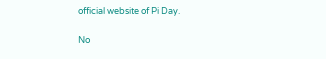official website of Pi Day.

No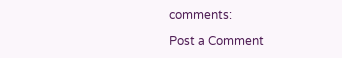comments:

Post a Comment